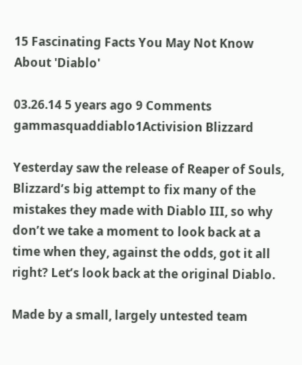15 Fascinating Facts You May Not Know About 'Diablo'

03.26.14 5 years ago 9 Comments
gammasquaddiablo1Activision Blizzard

Yesterday saw the release of Reaper of Souls, Blizzard’s big attempt to fix many of the mistakes they made with Diablo III, so why don’t we take a moment to look back at a time when they, against the odds, got it all right? Let’s look back at the original Diablo.

Made by a small, largely untested team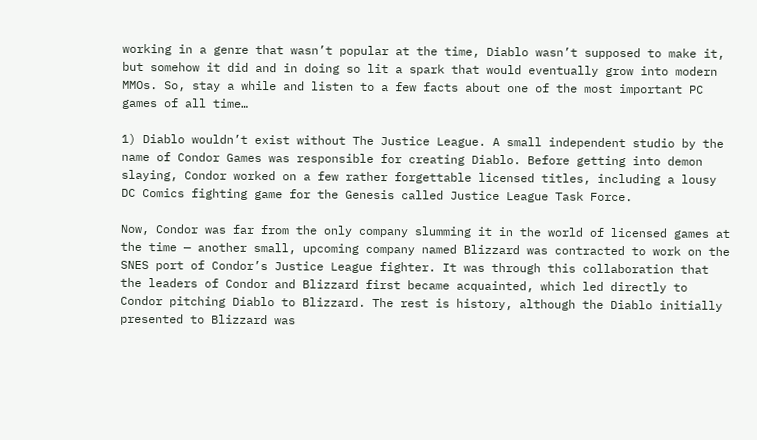working in a genre that wasn’t popular at the time, Diablo wasn’t supposed to make it, but somehow it did and in doing so lit a spark that would eventually grow into modern MMOs. So, stay a while and listen to a few facts about one of the most important PC games of all time…

1) Diablo wouldn’t exist without The Justice League. A small independent studio by the name of Condor Games was responsible for creating Diablo. Before getting into demon slaying, Condor worked on a few rather forgettable licensed titles, including a lousy DC Comics fighting game for the Genesis called Justice League Task Force.

Now, Condor was far from the only company slumming it in the world of licensed games at the time — another small, upcoming company named Blizzard was contracted to work on the SNES port of Condor’s Justice League fighter. It was through this collaboration that the leaders of Condor and Blizzard first became acquainted, which led directly to Condor pitching Diablo to Blizzard. The rest is history, although the Diablo initially presented to Blizzard was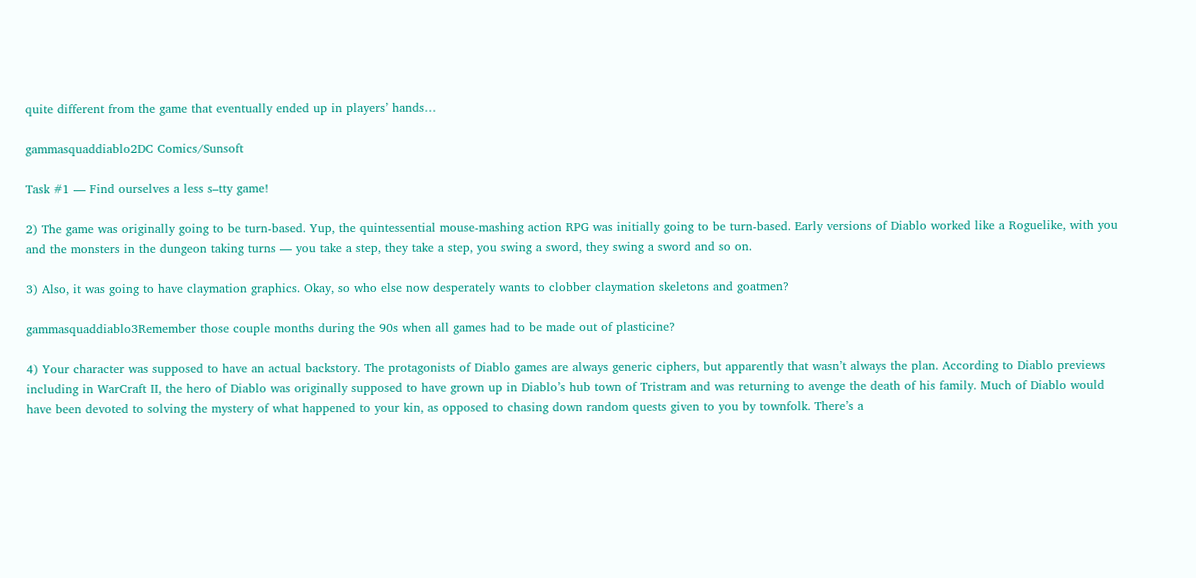quite different from the game that eventually ended up in players’ hands…

gammasquaddiablo2DC Comics/Sunsoft

Task #1 — Find ourselves a less s–tty game!

2) The game was originally going to be turn-based. Yup, the quintessential mouse-mashing action RPG was initially going to be turn-based. Early versions of Diablo worked like a Roguelike, with you and the monsters in the dungeon taking turns — you take a step, they take a step, you swing a sword, they swing a sword and so on.

3) Also, it was going to have claymation graphics. Okay, so who else now desperately wants to clobber claymation skeletons and goatmen?

gammasquaddiablo3Remember those couple months during the 90s when all games had to be made out of plasticine?

4) Your character was supposed to have an actual backstory. The protagonists of Diablo games are always generic ciphers, but apparently that wasn’t always the plan. According to Diablo previews including in WarCraft II, the hero of Diablo was originally supposed to have grown up in Diablo’s hub town of Tristram and was returning to avenge the death of his family. Much of Diablo would have been devoted to solving the mystery of what happened to your kin, as opposed to chasing down random quests given to you by townfolk. There’s a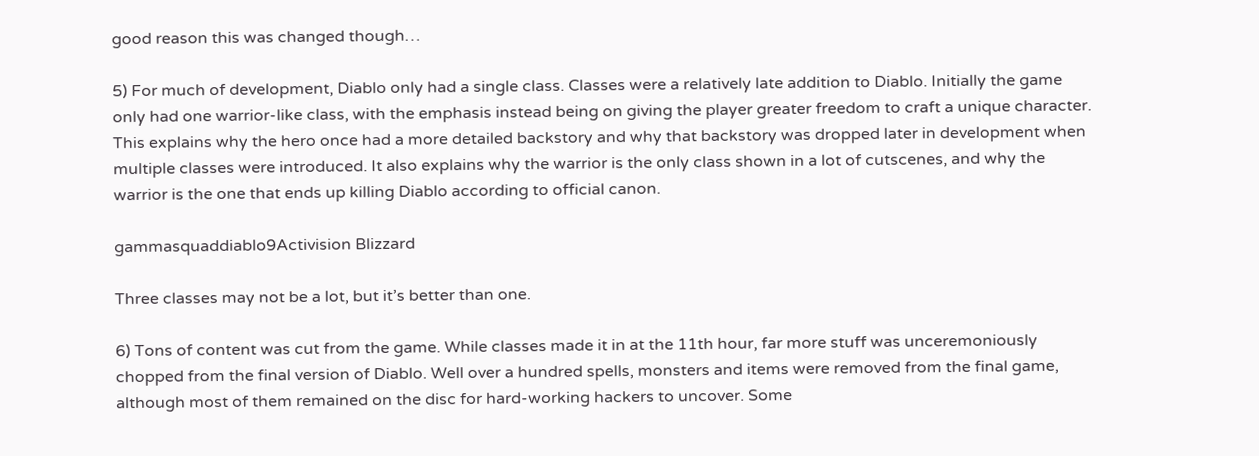good reason this was changed though…

5) For much of development, Diablo only had a single class. Classes were a relatively late addition to Diablo. Initially the game only had one warrior-like class, with the emphasis instead being on giving the player greater freedom to craft a unique character. This explains why the hero once had a more detailed backstory and why that backstory was dropped later in development when multiple classes were introduced. It also explains why the warrior is the only class shown in a lot of cutscenes, and why the warrior is the one that ends up killing Diablo according to official canon.

gammasquaddiablo9Activision Blizzard

Three classes may not be a lot, but it’s better than one.

6) Tons of content was cut from the game. While classes made it in at the 11th hour, far more stuff was unceremoniously chopped from the final version of Diablo. Well over a hundred spells, monsters and items were removed from the final game, although most of them remained on the disc for hard-working hackers to uncover. Some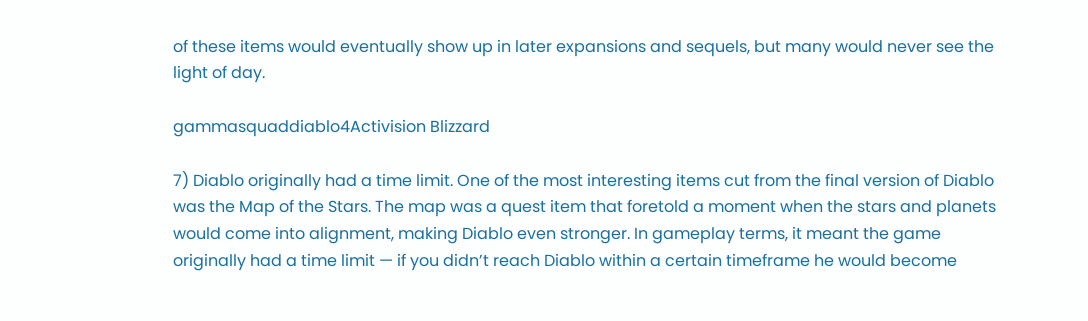of these items would eventually show up in later expansions and sequels, but many would never see the light of day.

gammasquaddiablo4Activision Blizzard

7) Diablo originally had a time limit. One of the most interesting items cut from the final version of Diablo was the Map of the Stars. The map was a quest item that foretold a moment when the stars and planets would come into alignment, making Diablo even stronger. In gameplay terms, it meant the game originally had a time limit — if you didn’t reach Diablo within a certain timeframe he would become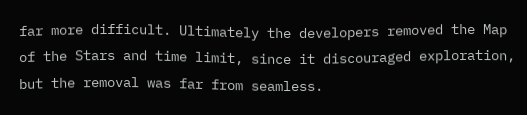far more difficult. Ultimately the developers removed the Map of the Stars and time limit, since it discouraged exploration, but the removal was far from seamless.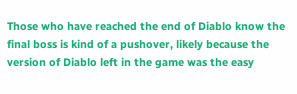Those who have reached the end of Diablo know the final boss is kind of a pushover, likely because the version of Diablo left in the game was the easy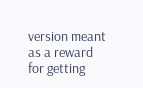version meant as a reward for getting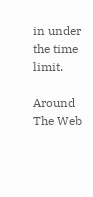in under the time limit.

Around The Web